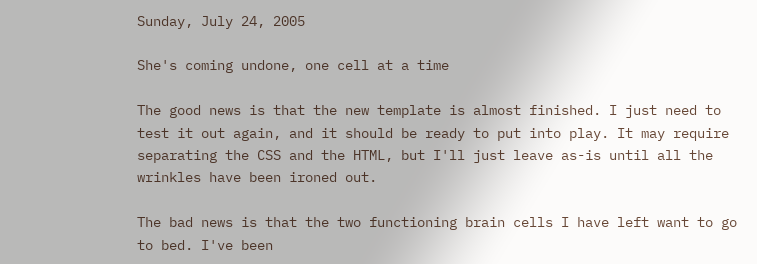Sunday, July 24, 2005

She's coming undone, one cell at a time

The good news is that the new template is almost finished. I just need to test it out again, and it should be ready to put into play. It may require separating the CSS and the HTML, but I'll just leave as-is until all the wrinkles have been ironed out.

The bad news is that the two functioning brain cells I have left want to go to bed. I've been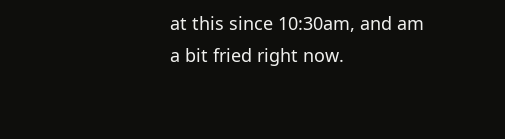at this since 10:30am, and am a bit fried right now.